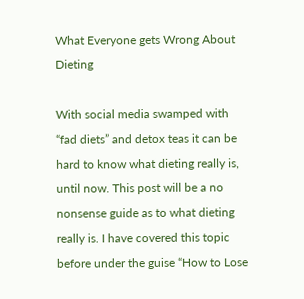What Everyone gets Wrong About Dieting

With social media swamped with “fad diets” and detox teas it can be hard to know what dieting really is, until now. This post will be a no nonsense guide as to what dieting really is. I have covered this topic before under the guise “How to Lose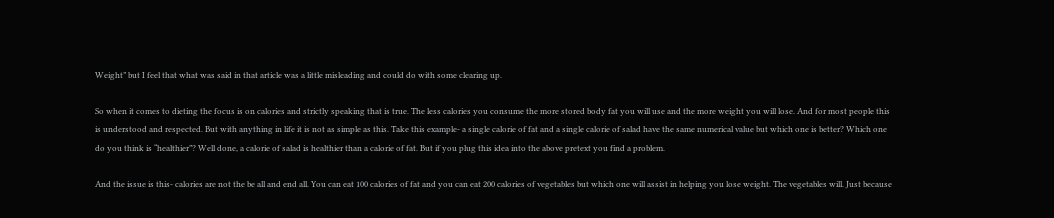Weight” but I feel that what was said in that article was a little misleading and could do with some clearing up.

So when it comes to dieting the focus is on calories and strictly speaking that is true. The less calories you consume the more stored body fat you will use and the more weight you will lose. And for most people this is understood and respected. But with anything in life it is not as simple as this. Take this example- a single calorie of fat and a single calorie of salad have the same numerical value but which one is better? Which one do you think is “healthier”? Well done, a calorie of salad is healthier than a calorie of fat. But if you plug this idea into the above pretext you find a problem.

And the issue is this- calories are not the be all and end all. You can eat 100 calories of fat and you can eat 200 calories of vegetables but which one will assist in helping you lose weight. The vegetables will. Just because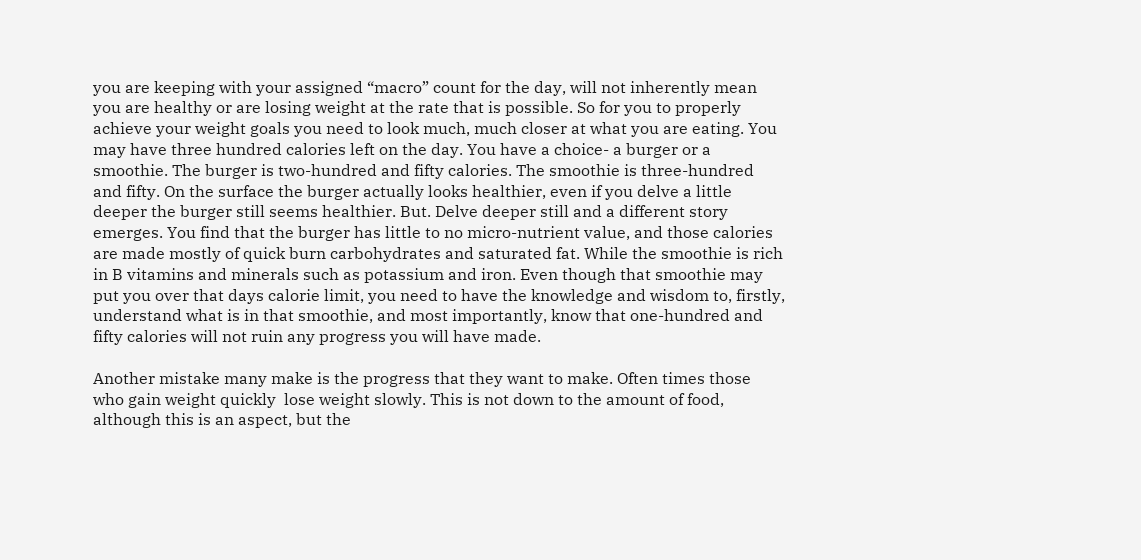you are keeping with your assigned “macro” count for the day, will not inherently mean you are healthy or are losing weight at the rate that is possible. So for you to properly achieve your weight goals you need to look much, much closer at what you are eating. You may have three hundred calories left on the day. You have a choice- a burger or a smoothie. The burger is two-hundred and fifty calories. The smoothie is three-hundred and fifty. On the surface the burger actually looks healthier, even if you delve a little deeper the burger still seems healthier. But. Delve deeper still and a different story emerges. You find that the burger has little to no micro-nutrient value, and those calories are made mostly of quick burn carbohydrates and saturated fat. While the smoothie is rich in B vitamins and minerals such as potassium and iron. Even though that smoothie may put you over that days calorie limit, you need to have the knowledge and wisdom to, firstly, understand what is in that smoothie, and most importantly, know that one-hundred and fifty calories will not ruin any progress you will have made.

Another mistake many make is the progress that they want to make. Often times those who gain weight quickly  lose weight slowly. This is not down to the amount of food, although this is an aspect, but the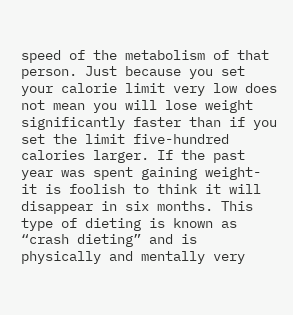speed of the metabolism of that person. Just because you set your calorie limit very low does not mean you will lose weight significantly faster than if you set the limit five-hundred calories larger. If the past year was spent gaining weight- it is foolish to think it will disappear in six months. This type of dieting is known as “crash dieting” and is physically and mentally very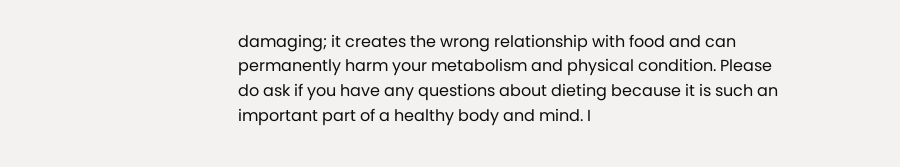damaging; it creates the wrong relationship with food and can permanently harm your metabolism and physical condition. Please do ask if you have any questions about dieting because it is such an important part of a healthy body and mind. I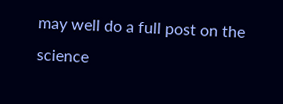may well do a full post on the science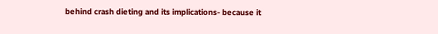behind crash dieting and its implications- because it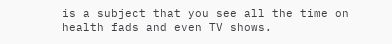is a subject that you see all the time on health fads and even TV shows.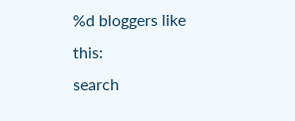%d bloggers like this:
search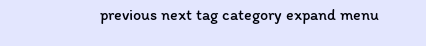previous next tag category expand menu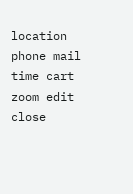location phone mail time cart zoom edit close